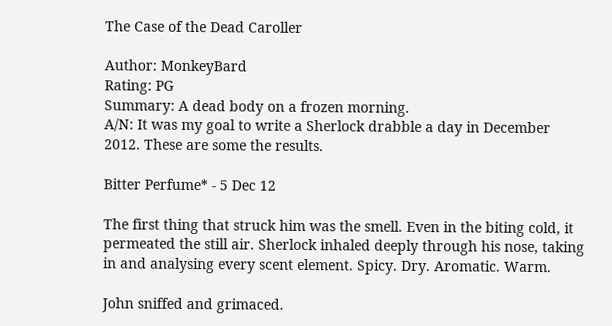The Case of the Dead Caroller

Author: MonkeyBard
Rating: PG
Summary: A dead body on a frozen morning.
A/N: It was my goal to write a Sherlock drabble a day in December 2012. These are some the results.

Bitter Perfume* - 5 Dec 12

The first thing that struck him was the smell. Even in the biting cold, it permeated the still air. Sherlock inhaled deeply through his nose, taking in and analysing every scent element. Spicy. Dry. Aromatic. Warm.

John sniffed and grimaced.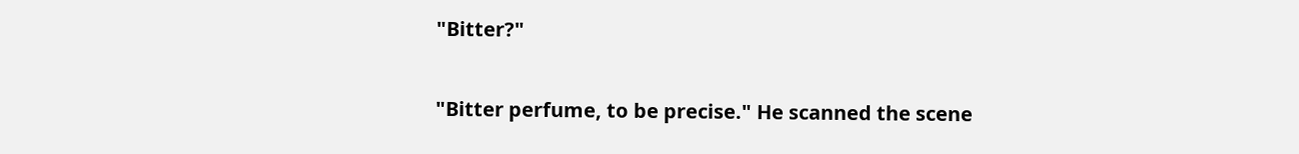"Bitter?"

"Bitter perfume, to be precise." He scanned the scene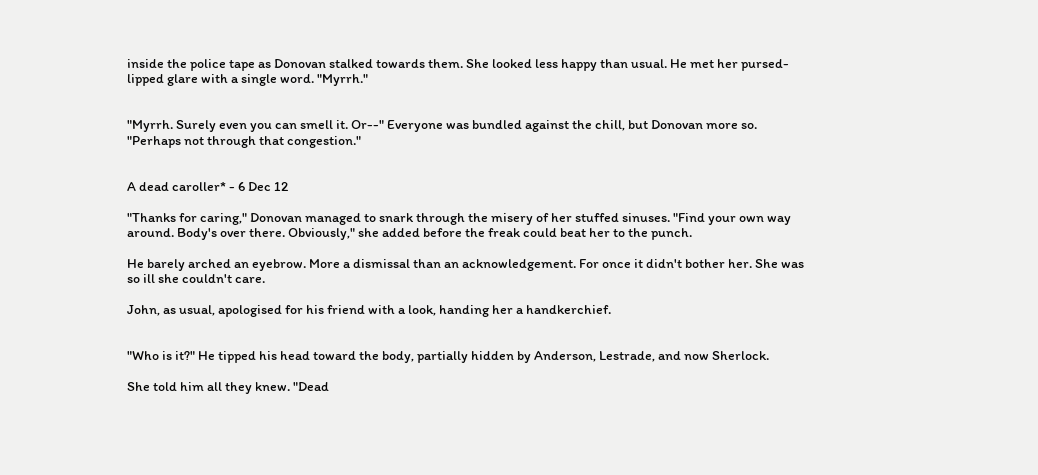inside the police tape as Donovan stalked towards them. She looked less happy than usual. He met her pursed-lipped glare with a single word. "Myrrh."


"Myrrh. Surely even you can smell it. Or--" Everyone was bundled against the chill, but Donovan more so. "Perhaps not through that congestion."


A dead caroller* - 6 Dec 12

"Thanks for caring," Donovan managed to snark through the misery of her stuffed sinuses. "Find your own way around. Body's over there. Obviously," she added before the freak could beat her to the punch.

He barely arched an eyebrow. More a dismissal than an acknowledgement. For once it didn't bother her. She was so ill she couldn't care.

John, as usual, apologised for his friend with a look, handing her a handkerchief.


"Who is it?" He tipped his head toward the body, partially hidden by Anderson, Lestrade, and now Sherlock.

She told him all they knew. "Dead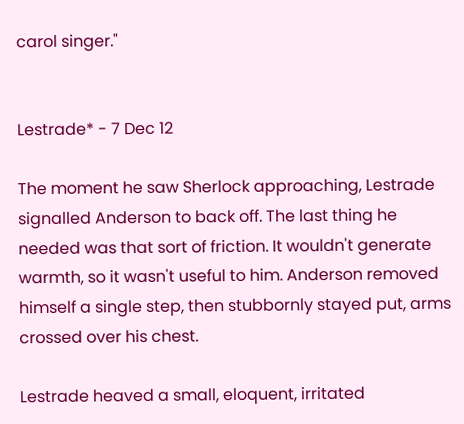carol singer."


Lestrade* - 7 Dec 12

The moment he saw Sherlock approaching, Lestrade signalled Anderson to back off. The last thing he needed was that sort of friction. It wouldn't generate warmth, so it wasn't useful to him. Anderson removed himself a single step, then stubbornly stayed put, arms crossed over his chest.

Lestrade heaved a small, eloquent, irritated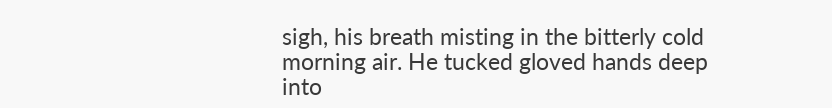sigh, his breath misting in the bitterly cold morning air. He tucked gloved hands deep into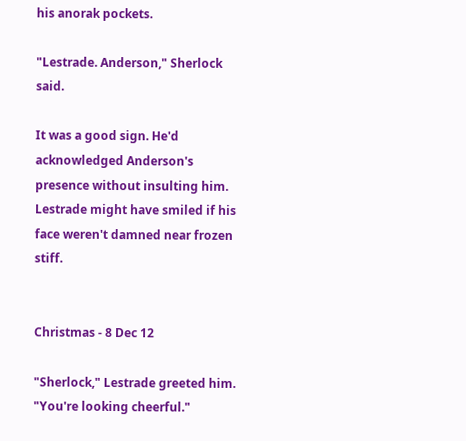his anorak pockets.

"Lestrade. Anderson," Sherlock said.

It was a good sign. He'd acknowledged Anderson's presence without insulting him. Lestrade might have smiled if his face weren't damned near frozen stiff.


Christmas - 8 Dec 12

"Sherlock," Lestrade greeted him. "You're looking cheerful."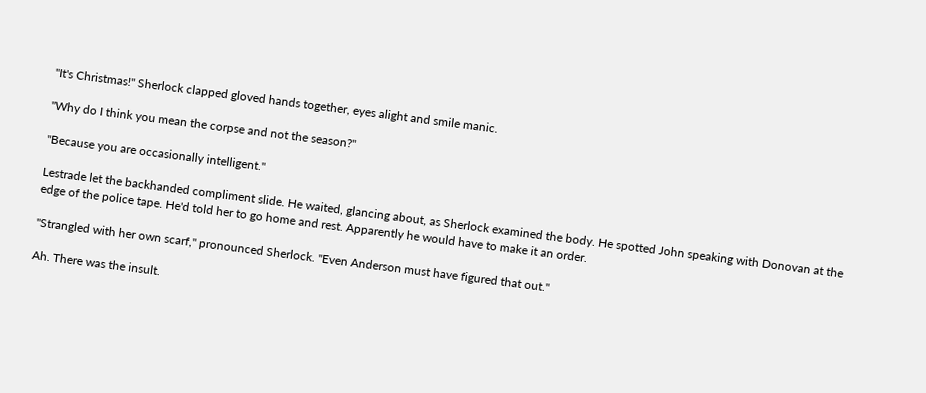"It's Christmas!" Sherlock clapped gloved hands together, eyes alight and smile manic.

"Why do I think you mean the corpse and not the season?"

"Because you are occasionally intelligent."

Lestrade let the backhanded compliment slide. He waited, glancing about, as Sherlock examined the body. He spotted John speaking with Donovan at the edge of the police tape. He'd told her to go home and rest. Apparently he would have to make it an order.

"Strangled with her own scarf," pronounced Sherlock. "Even Anderson must have figured that out."

Ah. There was the insult.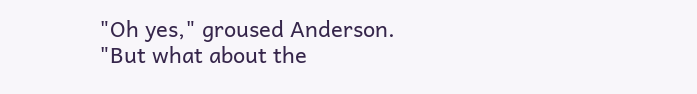"Oh yes," groused Anderson. "But what about the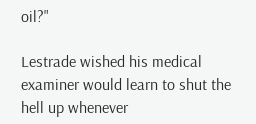oil?"

Lestrade wished his medical examiner would learn to shut the hell up whenever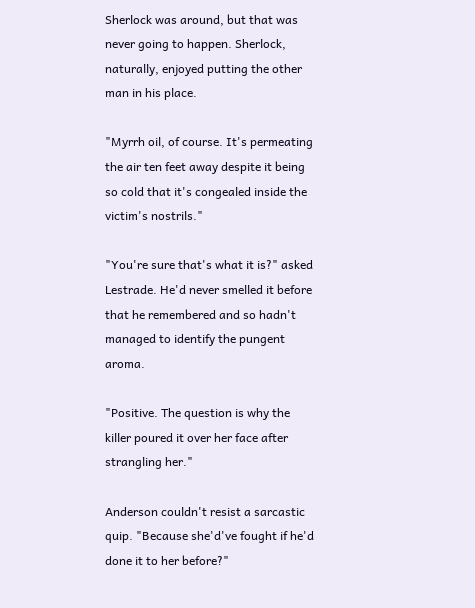Sherlock was around, but that was never going to happen. Sherlock, naturally, enjoyed putting the other man in his place.

"Myrrh oil, of course. It's permeating the air ten feet away despite it being so cold that it's congealed inside the victim's nostrils."

"You're sure that's what it is?" asked Lestrade. He'd never smelled it before that he remembered and so hadn't managed to identify the pungent aroma.

"Positive. The question is why the killer poured it over her face after strangling her."

Anderson couldn't resist a sarcastic quip. "Because she'd've fought if he'd done it to her before?"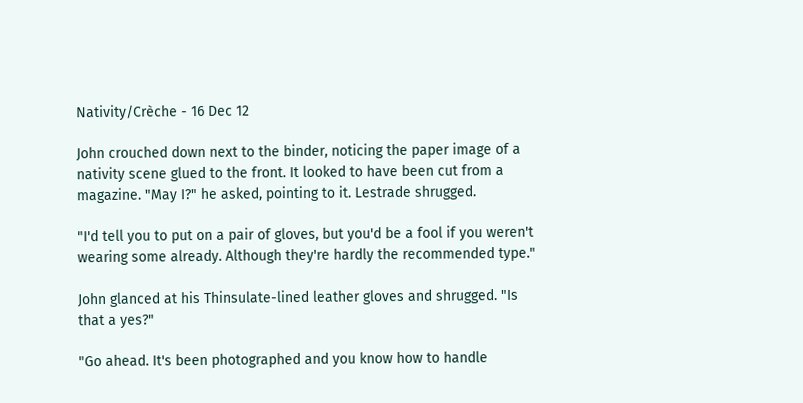Nativity/Crèche - 16 Dec 12

John crouched down next to the binder, noticing the paper image of a nativity scene glued to the front. It looked to have been cut from a magazine. "May I?" he asked, pointing to it. Lestrade shrugged.

"I'd tell you to put on a pair of gloves, but you'd be a fool if you weren't wearing some already. Although they're hardly the recommended type."

John glanced at his Thinsulate-lined leather gloves and shrugged. "Is that a yes?"

"Go ahead. It's been photographed and you know how to handle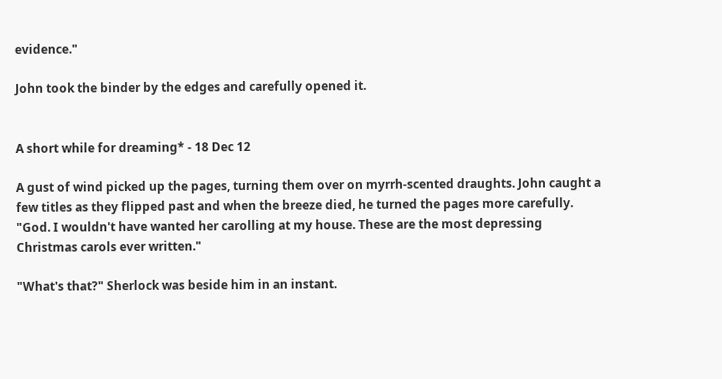evidence."

John took the binder by the edges and carefully opened it.


A short while for dreaming* - 18 Dec 12

A gust of wind picked up the pages, turning them over on myrrh-scented draughts. John caught a few titles as they flipped past and when the breeze died, he turned the pages more carefully. "God. I wouldn't have wanted her carolling at my house. These are the most depressing Christmas carols ever written."

"What's that?" Sherlock was beside him in an instant.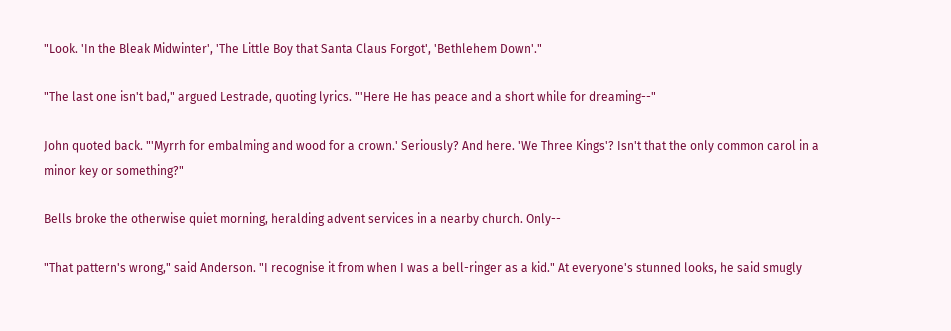"Look. 'In the Bleak Midwinter', 'The Little Boy that Santa Claus Forgot', 'Bethlehem Down'."

"The last one isn't bad," argued Lestrade, quoting lyrics. "'Here He has peace and a short while for dreaming--"

John quoted back. "'Myrrh for embalming and wood for a crown.' Seriously? And here. 'We Three Kings'? Isn't that the only common carol in a minor key or something?"

Bells broke the otherwise quiet morning, heralding advent services in a nearby church. Only--

"That pattern's wrong," said Anderson. "I recognise it from when I was a bell-ringer as a kid." At everyone's stunned looks, he said smugly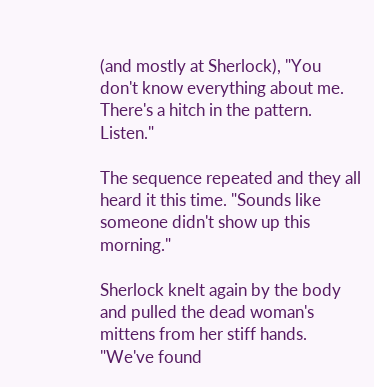(and mostly at Sherlock), "You don't know everything about me. There's a hitch in the pattern. Listen."

The sequence repeated and they all heard it this time. "Sounds like someone didn't show up this morning."

Sherlock knelt again by the body and pulled the dead woman's mittens from her stiff hands. "We've found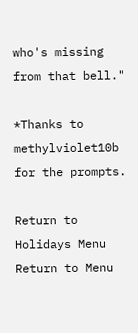who's missing from that bell."

*Thanks to methylviolet10b for the prompts.

Return to Holidays Menu
Return to Menu